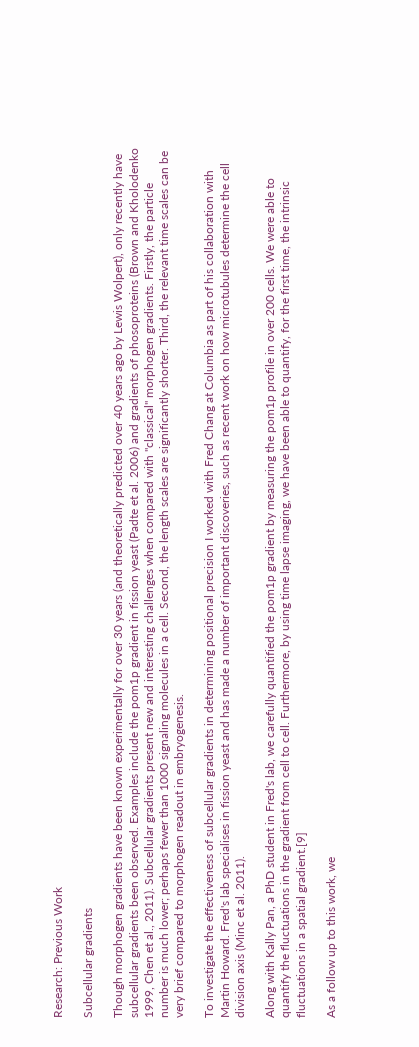Research: Previous Work

Subcellular gradients

Though morphogen gradients have been known experimentally for over 30 years (and theoretically predicted over 40 years ago by Lewis Wolpert), only recently have subcellular gradients been observed. Examples include the pom1p gradient in fission yeast (Padte et al. 2006) and gradients of phosoproteins (Brown and Kholodenko 1999, Chen et al., 2011). Subcellular gradients present new and interesting challenges when compared with "classical" morphogen gradients. Firstly, the particle number is much lower; perhaps fewer than 1000 signaling molecules in a cell. Second, the length scales are significantly shorter. Third, the relevant time scales can be very brief compared to morphogen readout in embryogenesis.

To investigate the effectiveness of subcellular gradients in determining positional precision I worked with Fred Chang at Columbia as part of his collaboration with Martin Howard. Fred's lab specialises in fission yeast and has made a number of important discoveries, such as recent work on how microtubules determine the cell division axis (Minc et al. 2011).

Along with Kally Pan, a PhD student in Fred's lab, we carefully quantified the pom1p gradient by measuring the pom1p profile in over 200 cells. We were able to quantify the fluctuations in the gradient from cell to cell. Furthermore, by using time lapse imaging, we have been able to quantify, for the first time, the intrinsic fluctuations in a spatial gradient.[9]

As a follow up to this work, we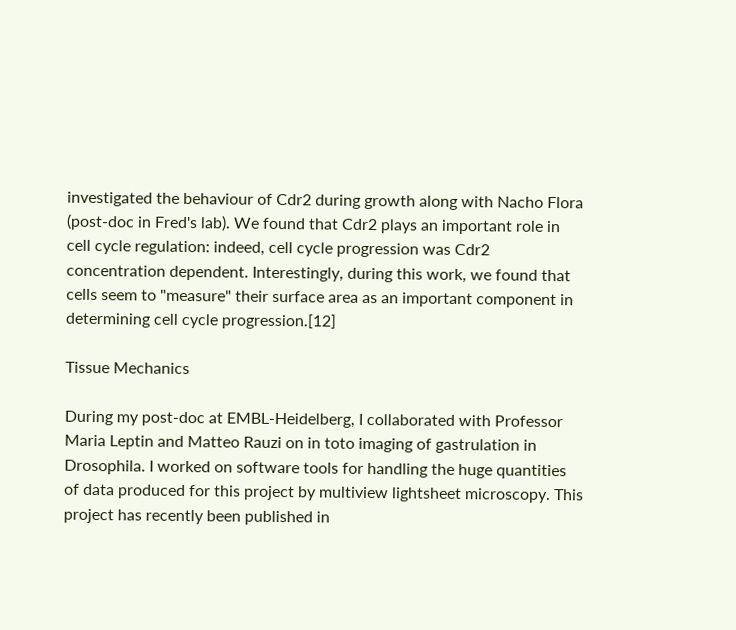investigated the behaviour of Cdr2 during growth along with Nacho Flora (post-doc in Fred's lab). We found that Cdr2 plays an important role in cell cycle regulation: indeed, cell cycle progression was Cdr2 concentration dependent. Interestingly, during this work, we found that cells seem to "measure" their surface area as an important component in determining cell cycle progression.[12]

Tissue Mechanics

During my post-doc at EMBL-Heidelberg, I collaborated with Professor Maria Leptin and Matteo Rauzi on in toto imaging of gastrulation in Drosophila. I worked on software tools for handling the huge quantities of data produced for this project by multiview lightsheet microscopy. This project has recently been published in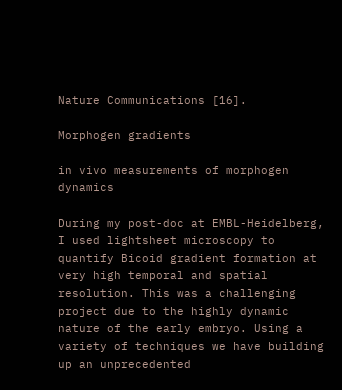Nature Communications [16].

Morphogen gradients

in vivo measurements of morphogen dynamics

During my post-doc at EMBL-Heidelberg, I used lightsheet microscopy to quantify Bicoid gradient formation at very high temporal and spatial resolution. This was a challenging project due to the highly dynamic nature of the early embryo. Using a variety of techniques we have building up an unprecedented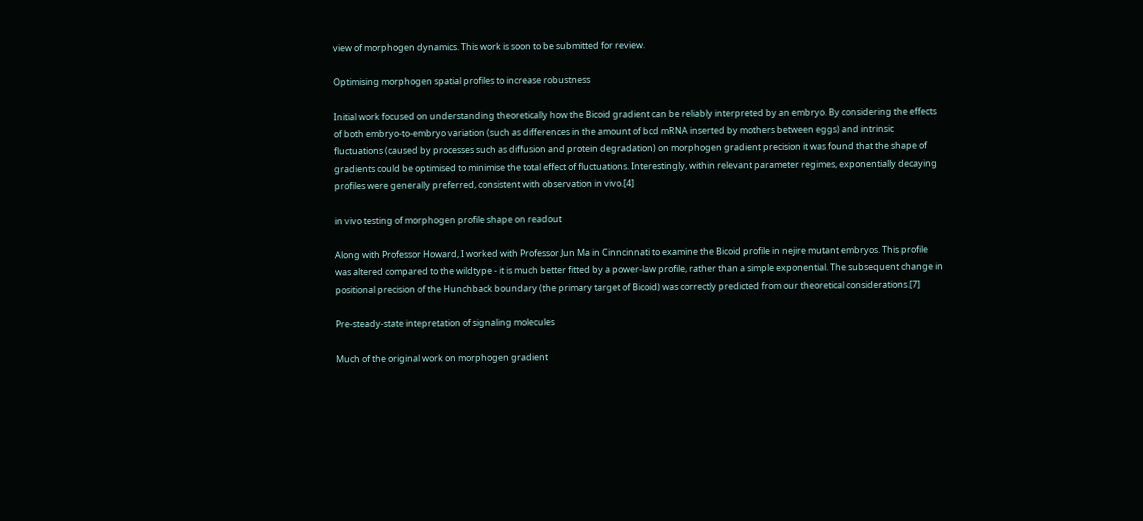view of morphogen dynamics. This work is soon to be submitted for review.

Optimising morphogen spatial profiles to increase robustness

Initial work focused on understanding theoretically how the Bicoid gradient can be reliably interpreted by an embryo. By considering the effects of both embryo-to-embryo variation (such as differences in the amount of bcd mRNA inserted by mothers between eggs) and intrinsic fluctuations (caused by processes such as diffusion and protein degradation) on morphogen gradient precision it was found that the shape of gradients could be optimised to minimise the total effect of fluctuations. Interestingly, within relevant parameter regimes, exponentially decaying profiles were generally preferred, consistent with observation in vivo.[4]

in vivo testing of morphogen profile shape on readout

Along with Professor Howard, I worked with Professor Jun Ma in Cinncinnati to examine the Bicoid profile in nejire mutant embryos. This profile was altered compared to the wildtype - it is much better fitted by a power-law profile, rather than a simple exponential. The subsequent change in positional precision of the Hunchback boundary (the primary target of Bicoid) was correctly predicted from our theoretical considerations.[7]

Pre-steady-state intepretation of signaling molecules

Much of the original work on morphogen gradient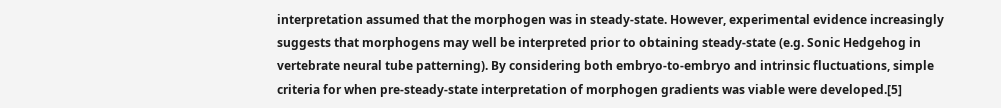interpretation assumed that the morphogen was in steady-state. However, experimental evidence increasingly suggests that morphogens may well be interpreted prior to obtaining steady-state (e.g. Sonic Hedgehog in vertebrate neural tube patterning). By considering both embryo-to-embryo and intrinsic fluctuations, simple criteria for when pre-steady-state interpretation of morphogen gradients was viable were developed.[5]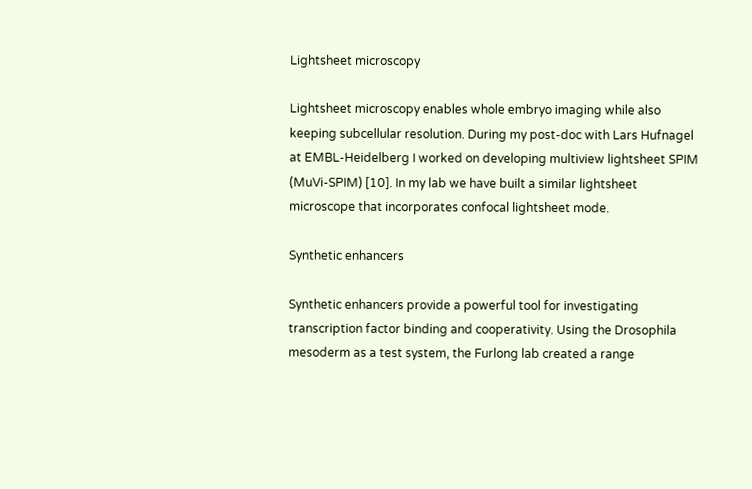Lightsheet microscopy

Lightsheet microscopy enables whole embryo imaging while also keeping subcellular resolution. During my post-doc with Lars Hufnagel at EMBL-Heidelberg I worked on developing multiview lightsheet SPIM (MuVi-SPIM) [10]. In my lab we have built a similar lightsheet microscope that incorporates confocal lightsheet mode.

Synthetic enhancers

Synthetic enhancers provide a powerful tool for investigating transcription factor binding and cooperativity. Using the Drosophila mesoderm as a test system, the Furlong lab created a range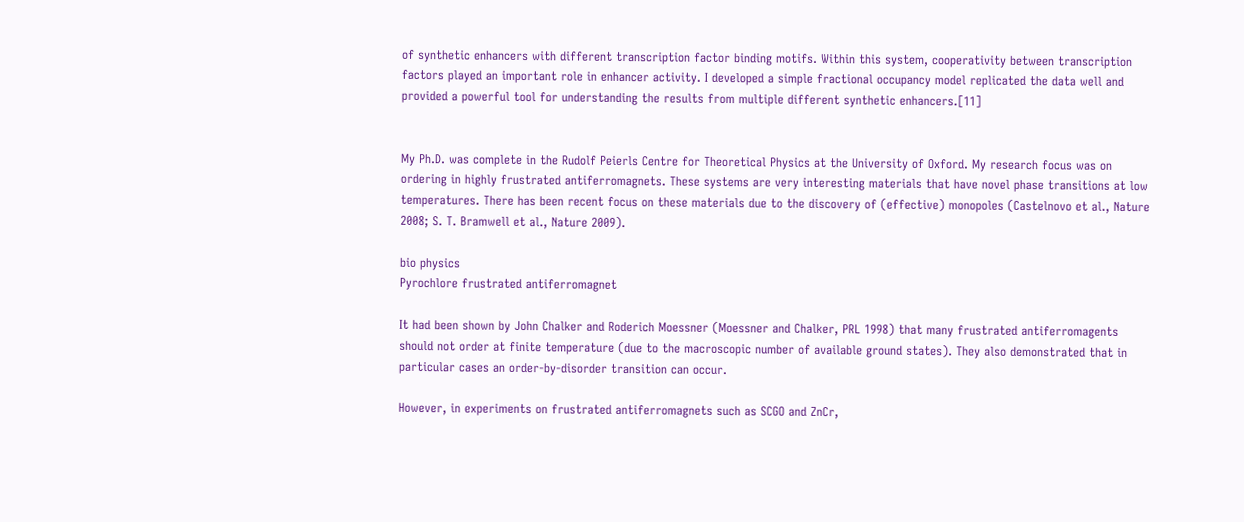of synthetic enhancers with different transcription factor binding motifs. Within this system, cooperativity between transcription factors played an important role in enhancer activity. I developed a simple fractional occupancy model replicated the data well and provided a powerful tool for understanding the results from multiple different synthetic enhancers.[11]


My Ph.D. was complete in the Rudolf Peierls Centre for Theoretical Physics at the University of Oxford. My research focus was on ordering in highly frustrated antiferromagnets. These systems are very interesting materials that have novel phase transitions at low temperatures. There has been recent focus on these materials due to the discovery of (effective) monopoles (Castelnovo et al., Nature 2008; S. T. Bramwell et al., Nature 2009).

bio physics
Pyrochlore frustrated antiferromagnet

It had been shown by John Chalker and Roderich Moessner (Moessner and Chalker, PRL 1998) that many frustrated antiferromagents should not order at finite temperature (due to the macroscopic number of available ground states). They also demonstrated that in particular cases an order-by-disorder transition can occur.

However, in experiments on frustrated antiferromagnets such as SCGO and ZnCr,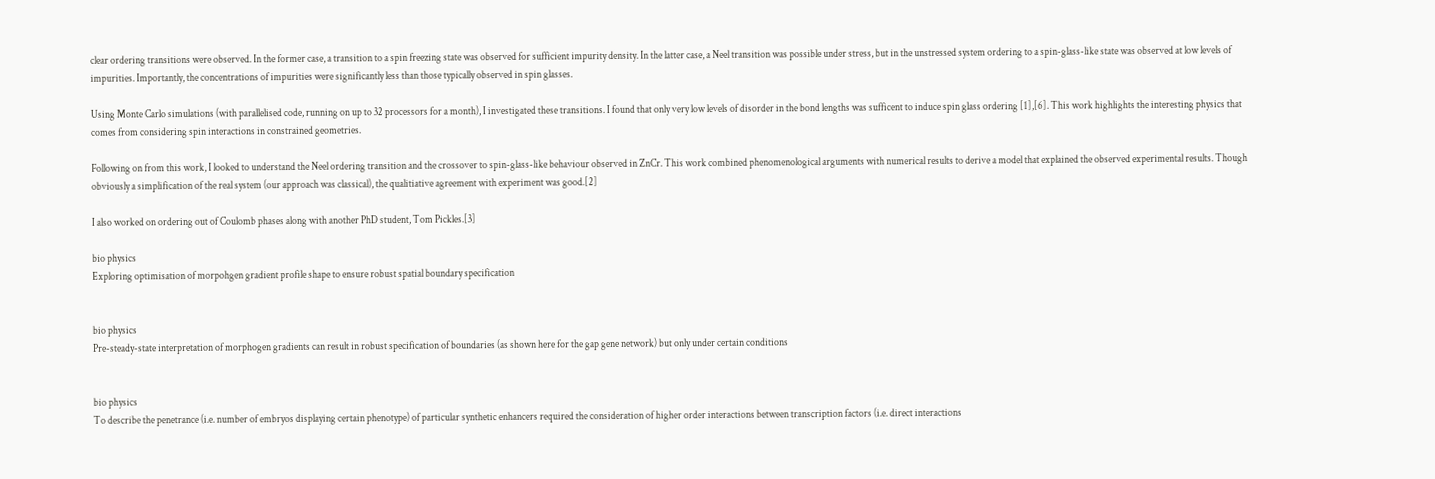clear ordering transitions were observed. In the former case, a transition to a spin freezing state was observed for sufficient impurity density. In the latter case, a Neel transition was possible under stress, but in the unstressed system ordering to a spin-glass-like state was observed at low levels of impurities. Importantly, the concentrations of impurities were significantly less than those typically observed in spin glasses.

Using Monte Carlo simulations (with parallelised code, running on up to 32 processors for a month), I investigated these transitions. I found that only very low levels of disorder in the bond lengths was sufficent to induce spin glass ordering [1],[6]. This work highlights the interesting physics that comes from considering spin interactions in constrained geometries.

Following on from this work, I looked to understand the Neel ordering transition and the crossover to spin-glass-like behaviour observed in ZnCr. This work combined phenomenological arguments with numerical results to derive a model that explained the observed experimental results. Though obviously a simplification of the real system (our approach was classical), the qualitiative agreement with experiment was good.[2]

I also worked on ordering out of Coulomb phases along with another PhD student, Tom Pickles.[3]

bio physics
Exploring optimisation of morpohgen gradient profile shape to ensure robust spatial boundary specification


bio physics
Pre-steady-state interpretation of morphogen gradients can result in robust specification of boundaries (as shown here for the gap gene network) but only under certain conditions


bio physics
To describe the penetrance (i.e. number of embryos displaying certain phenotype) of particular synthetic enhancers required the consideration of higher order interactions between transcription factors (i.e. direct interactions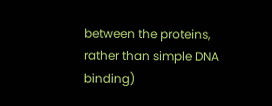between the proteins, rather than simple DNA binding)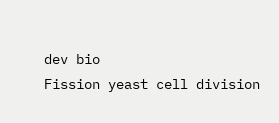dev bio
Fission yeast cell division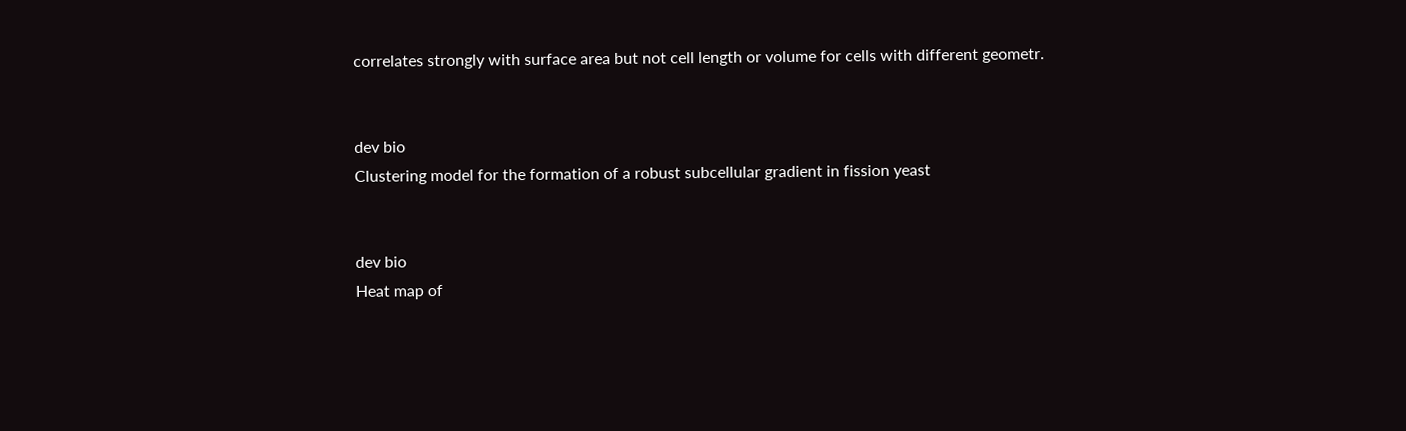correlates strongly with surface area but not cell length or volume for cells with different geometr.


dev bio
Clustering model for the formation of a robust subcellular gradient in fission yeast


dev bio
Heat map of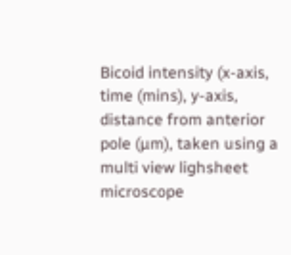Bicoid intensity (x-axis, time (mins), y-axis, distance from anterior pole (µm), taken using a multi view lighsheet microscope